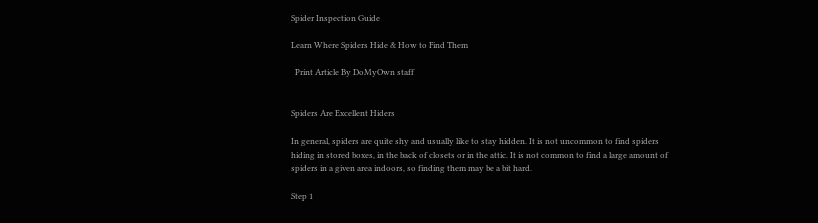Spider Inspection Guide

Learn Where Spiders Hide & How to Find Them

  Print Article By DoMyOwn staff


Spiders Are Excellent Hiders

In general, spiders are quite shy and usually like to stay hidden. It is not uncommon to find spiders hiding in stored boxes, in the back of closets or in the attic. It is not common to find a large amount of spiders in a given area indoors, so finding them may be a bit hard.

Step 1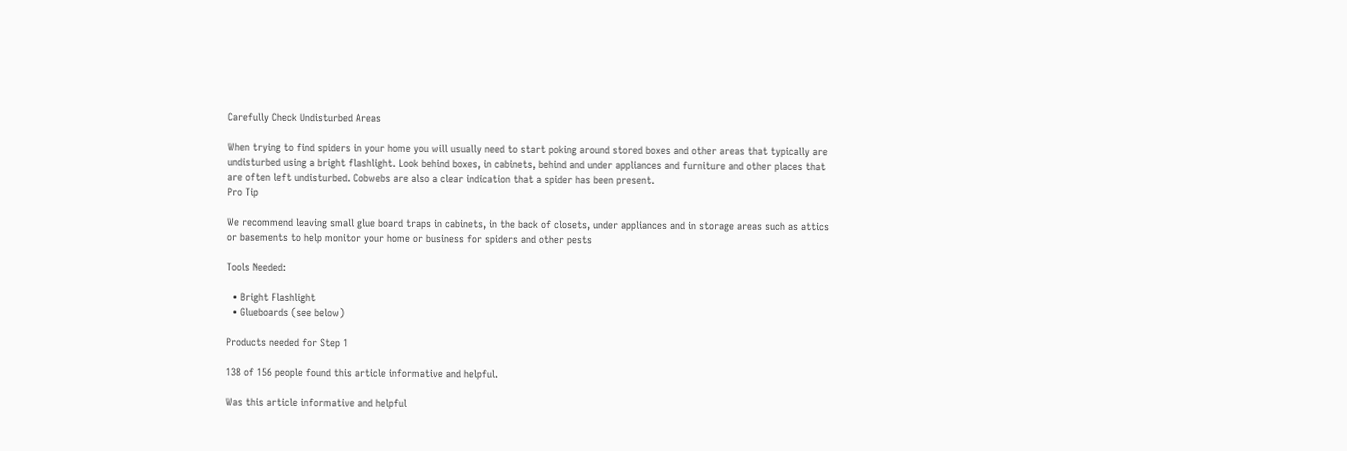Carefully Check Undisturbed Areas

When trying to find spiders in your home you will usually need to start poking around stored boxes and other areas that typically are undisturbed using a bright flashlight. Look behind boxes, in cabinets, behind and under appliances and furniture and other places that are often left undisturbed. Cobwebs are also a clear indication that a spider has been present.
Pro Tip

We recommend leaving small glue board traps in cabinets, in the back of closets, under appliances and in storage areas such as attics or basements to help monitor your home or business for spiders and other pests

Tools Needed:

  • Bright Flashlight
  • Glueboards (see below)

Products needed for Step 1

138 of 156 people found this article informative and helpful.

Was this article informative and helpful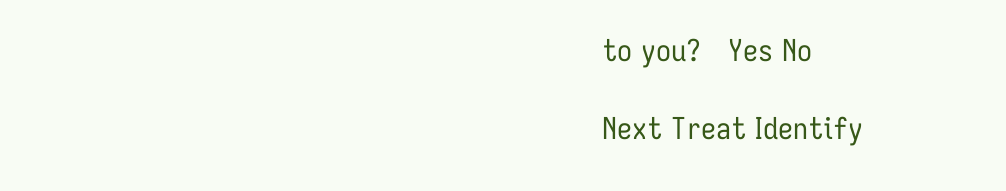to you?   Yes No

Next Treat Identify